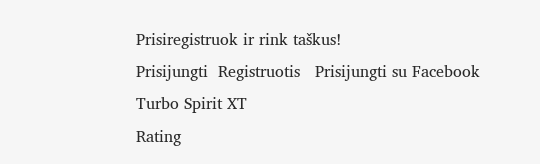Prisiregistruok ir rink taškus!
Prisijungti  Registruotis   Prisijungti su Facebook
Turbo Spirit XT
Rating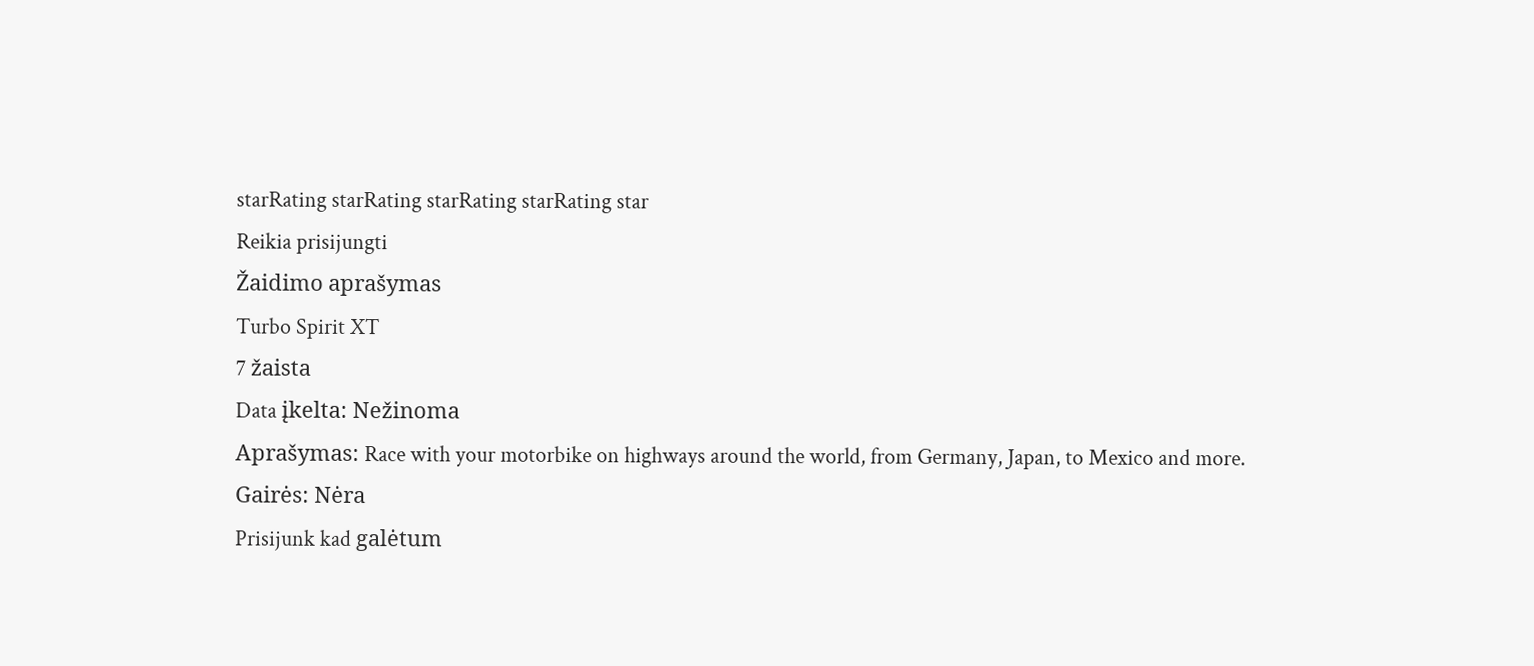starRating starRating starRating starRating star
Reikia prisijungti
Žaidimo aprašymas
Turbo Spirit XT
7 žaista
Data įkelta: Nežinoma
Aprašymas: Race with your motorbike on highways around the world, from Germany, Japan, to Mexico and more.
Gairės: Nėra
Prisijunk kad galėtum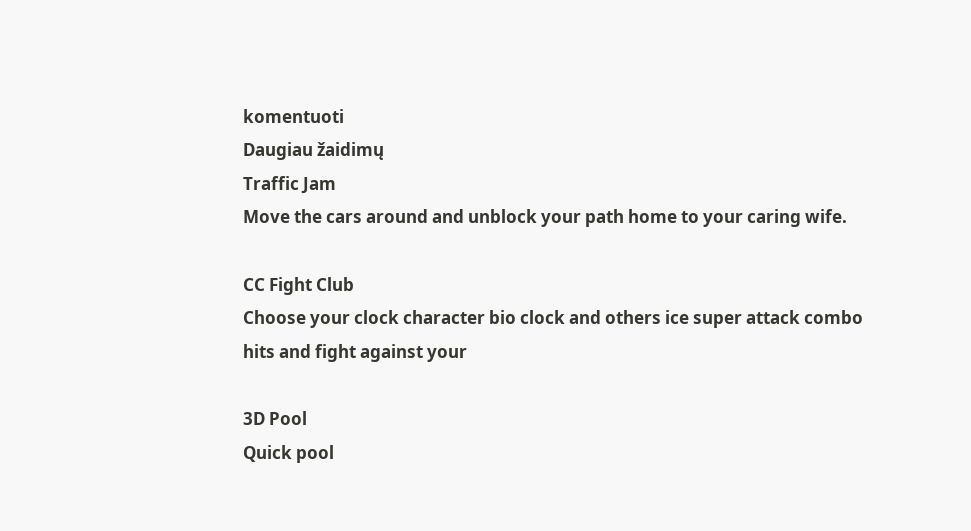komentuoti
Daugiau žaidimų
Traffic Jam
Move the cars around and unblock your path home to your caring wife.

CC Fight Club
Choose your clock character bio clock and others ice super attack combo hits and fight against your

3D Pool
Quick pool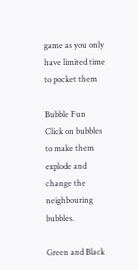game as you only have limited time to pocket them

Bubble Fun
Click on bubbles to make them explode and change the neighbouring bubbles.

Green and Black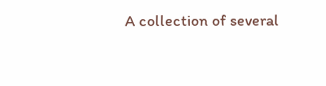A collection of several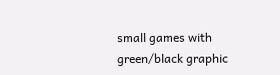small games with green/black graphic